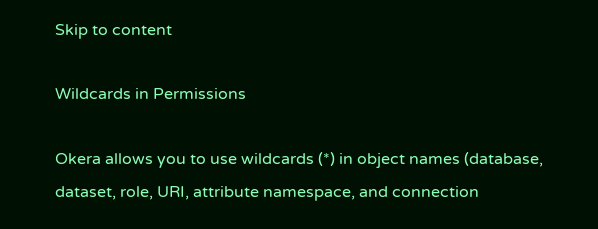Skip to content

Wildcards in Permissions

Okera allows you to use wildcards (*) in object names (database, dataset, role, URI, attribute namespace, and connection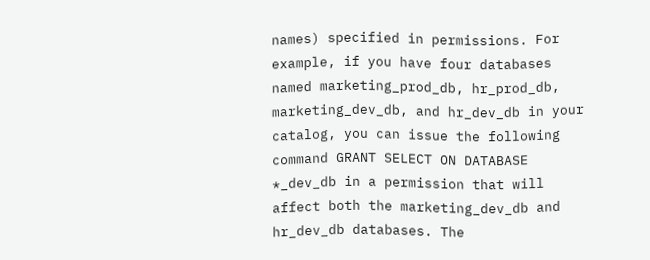names) specified in permissions. For example, if you have four databases named marketing_prod_db, hr_prod_db, marketing_dev_db, and hr_dev_db in your catalog, you can issue the following command GRANT SELECT ON DATABASE *_dev_db in a permission that will affect both the marketing_dev_db and hr_dev_db databases. The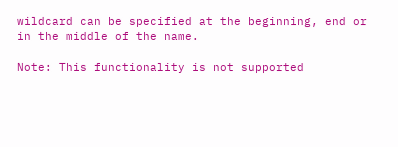wildcard can be specified at the beginning, end or in the middle of the name.

Note: This functionality is not supported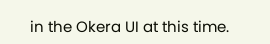in the Okera UI at this time.